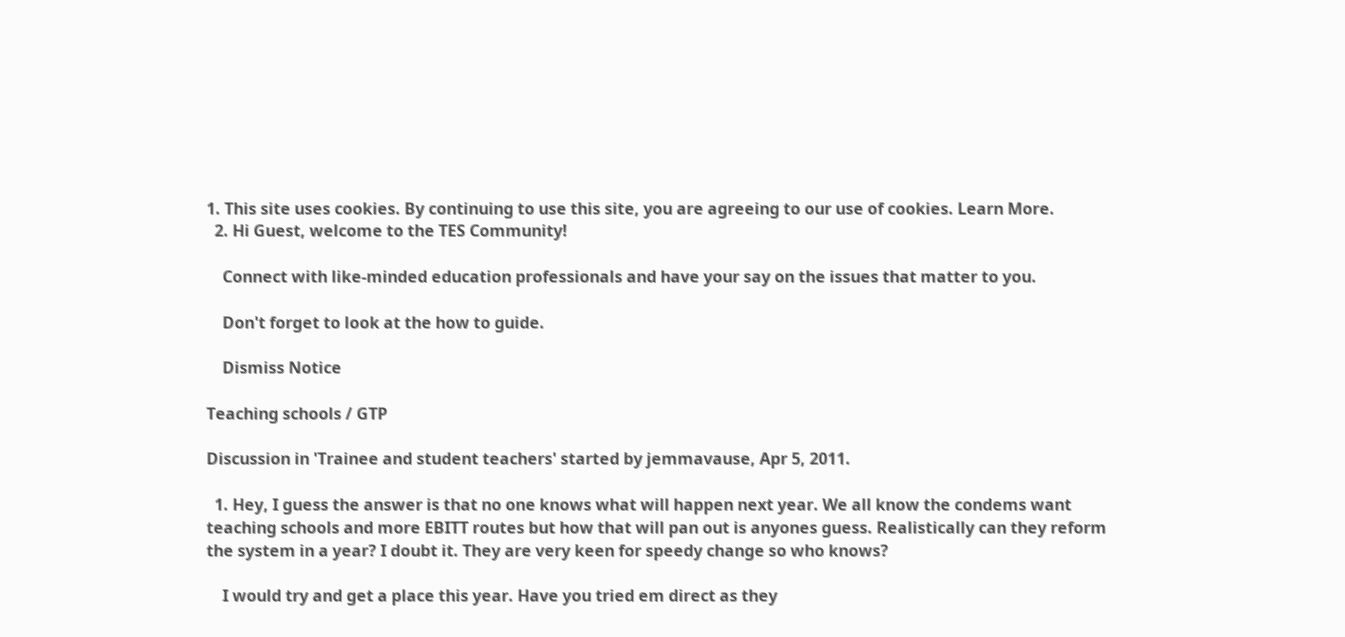1. This site uses cookies. By continuing to use this site, you are agreeing to our use of cookies. Learn More.
  2. Hi Guest, welcome to the TES Community!

    Connect with like-minded education professionals and have your say on the issues that matter to you.

    Don't forget to look at the how to guide.

    Dismiss Notice

Teaching schools / GTP

Discussion in 'Trainee and student teachers' started by jemmavause, Apr 5, 2011.

  1. Hey, I guess the answer is that no one knows what will happen next year. We all know the condems want teaching schools and more EBITT routes but how that will pan out is anyones guess. Realistically can they reform the system in a year? I doubt it. They are very keen for speedy change so who knows?

    I would try and get a place this year. Have you tried em direct as they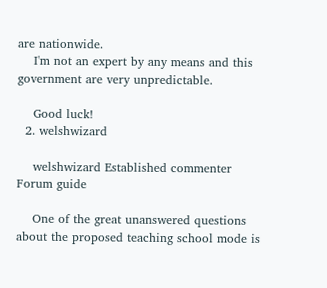are nationwide.
    I'm not an expert by any means and this government are very unpredictable.

    Good luck!
  2. welshwizard

    welshwizard Established commenter Forum guide

    One of the great unanswered questions about the proposed teaching school mode is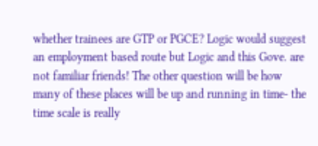whether trainees are GTP or PGCE? Logic would suggest an employment based route but Logic and this Gove. are not familiar friends! The other question will be how many of these places will be up and running in time- the time scale is really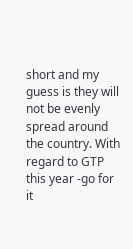short and my guess is they will not be evenly spread around the country. With regard to GTP this year -go for it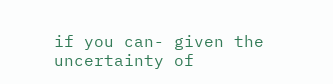if you can- given the uncertainty of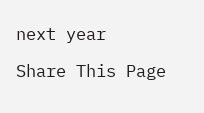next year

Share This Page